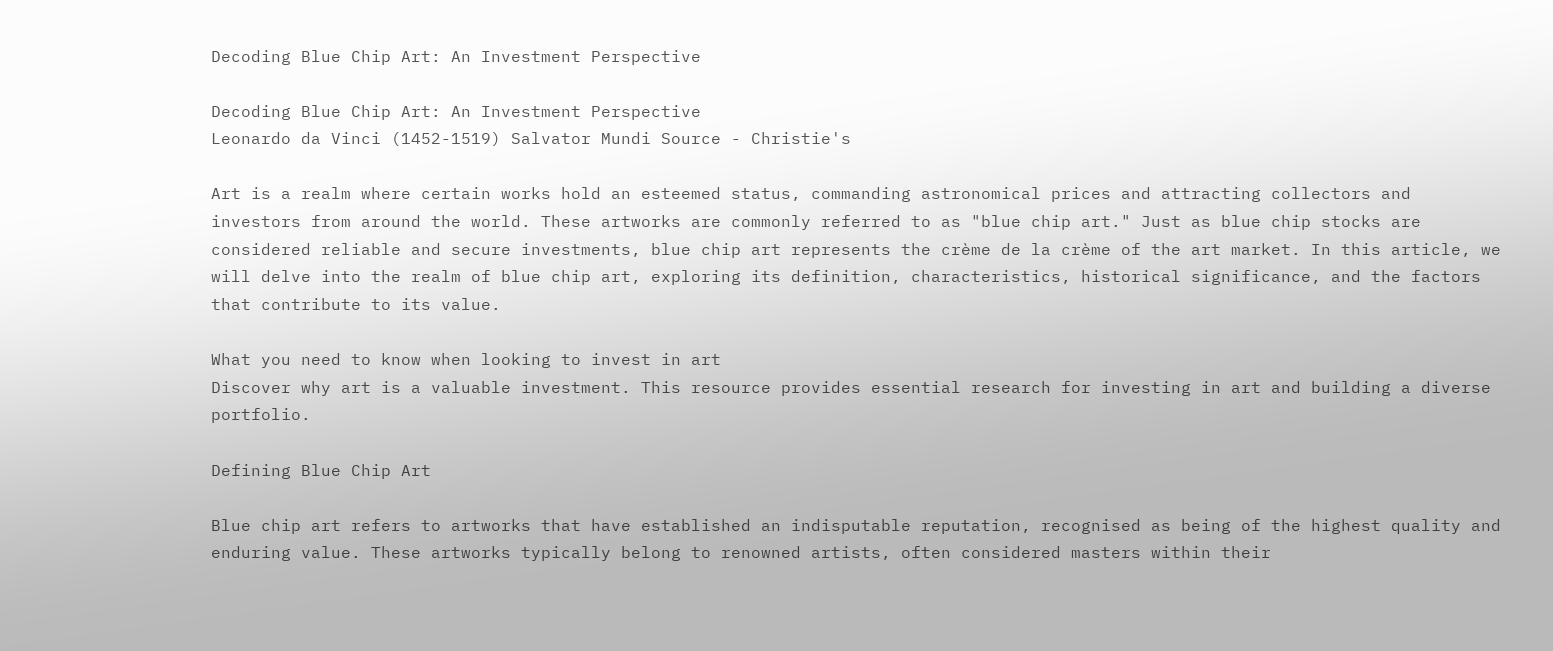Decoding Blue Chip Art: An Investment Perspective

Decoding Blue Chip Art: An Investment Perspective
Leonardo da Vinci (1452-1519) Salvator Mundi Source - Christie's

Art is a realm where certain works hold an esteemed status, commanding astronomical prices and attracting collectors and investors from around the world. These artworks are commonly referred to as "blue chip art." Just as blue chip stocks are considered reliable and secure investments, blue chip art represents the crème de la crème of the art market. In this article, we will delve into the realm of blue chip art, exploring its definition, characteristics, historical significance, and the factors that contribute to its value.

What you need to know when looking to invest in art
Discover why art is a valuable investment. This resource provides essential research for investing in art and building a diverse portfolio.

Defining Blue Chip Art

Blue chip art refers to artworks that have established an indisputable reputation, recognised as being of the highest quality and enduring value. These artworks typically belong to renowned artists, often considered masters within their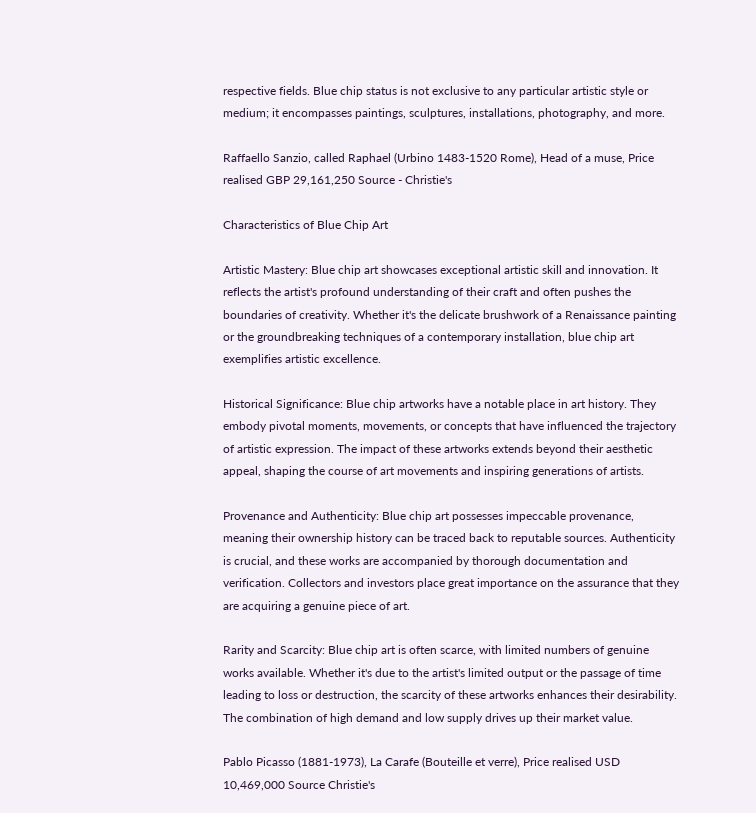respective fields. Blue chip status is not exclusive to any particular artistic style or medium; it encompasses paintings, sculptures, installations, photography, and more.

Raffaello Sanzio, called Raphael (Urbino 1483-1520 Rome), Head of a muse, Price realised GBP 29,161,250 Source - Christie's

Characteristics of Blue Chip Art

Artistic Mastery: Blue chip art showcases exceptional artistic skill and innovation. It reflects the artist's profound understanding of their craft and often pushes the boundaries of creativity. Whether it's the delicate brushwork of a Renaissance painting or the groundbreaking techniques of a contemporary installation, blue chip art exemplifies artistic excellence.

Historical Significance: Blue chip artworks have a notable place in art history. They embody pivotal moments, movements, or concepts that have influenced the trajectory of artistic expression. The impact of these artworks extends beyond their aesthetic appeal, shaping the course of art movements and inspiring generations of artists.

Provenance and Authenticity: Blue chip art possesses impeccable provenance, meaning their ownership history can be traced back to reputable sources. Authenticity is crucial, and these works are accompanied by thorough documentation and verification. Collectors and investors place great importance on the assurance that they are acquiring a genuine piece of art.

Rarity and Scarcity: Blue chip art is often scarce, with limited numbers of genuine works available. Whether it's due to the artist's limited output or the passage of time leading to loss or destruction, the scarcity of these artworks enhances their desirability. The combination of high demand and low supply drives up their market value.

Pablo Picasso (1881-1973), La Carafe (Bouteille et verre), Price realised USD 10,469,000 Source Christie's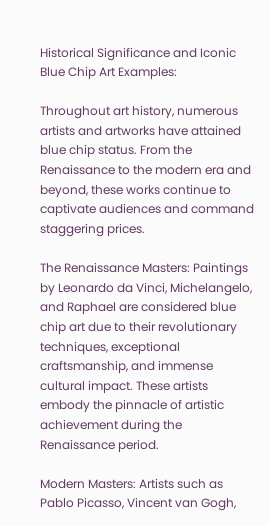Historical Significance and Iconic Blue Chip Art Examples:

Throughout art history, numerous artists and artworks have attained blue chip status. From the Renaissance to the modern era and beyond, these works continue to captivate audiences and command staggering prices.

The Renaissance Masters: Paintings by Leonardo da Vinci, Michelangelo, and Raphael are considered blue chip art due to their revolutionary techniques, exceptional craftsmanship, and immense cultural impact. These artists embody the pinnacle of artistic achievement during the Renaissance period.

Modern Masters: Artists such as Pablo Picasso, Vincent van Gogh,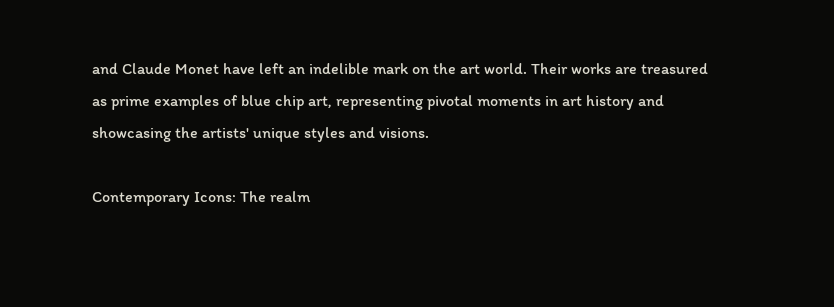and Claude Monet have left an indelible mark on the art world. Their works are treasured as prime examples of blue chip art, representing pivotal moments in art history and showcasing the artists' unique styles and visions.

Contemporary Icons: The realm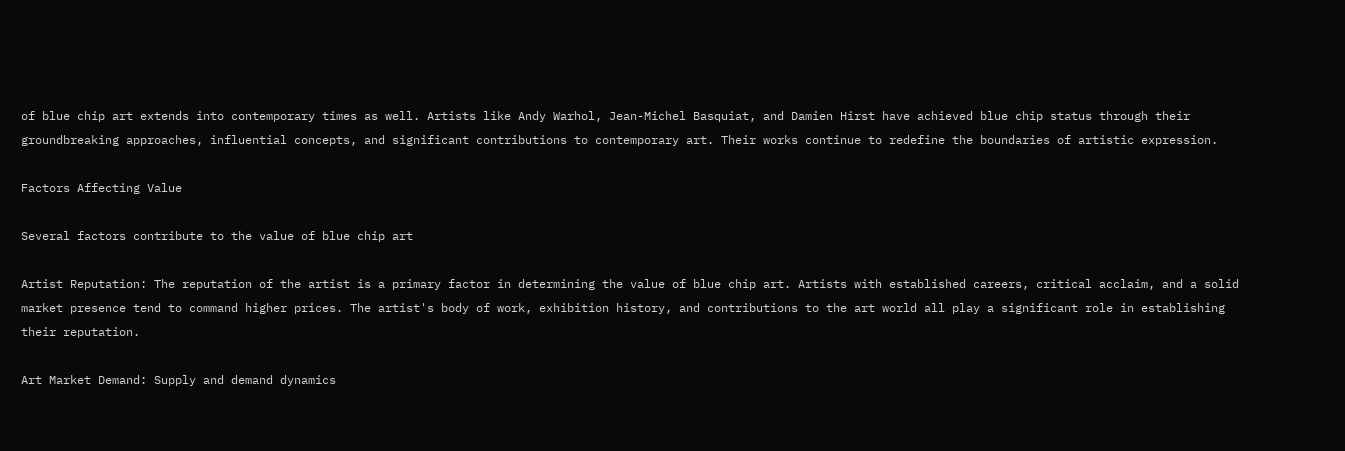of blue chip art extends into contemporary times as well. Artists like Andy Warhol, Jean-Michel Basquiat, and Damien Hirst have achieved blue chip status through their groundbreaking approaches, influential concepts, and significant contributions to contemporary art. Their works continue to redefine the boundaries of artistic expression.

Factors Affecting Value

Several factors contribute to the value of blue chip art

Artist Reputation: The reputation of the artist is a primary factor in determining the value of blue chip art. Artists with established careers, critical acclaim, and a solid market presence tend to command higher prices. The artist's body of work, exhibition history, and contributions to the art world all play a significant role in establishing their reputation.

Art Market Demand: Supply and demand dynamics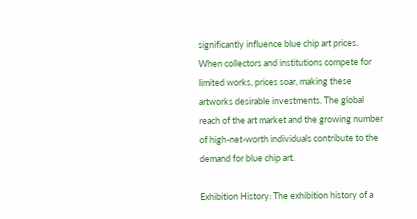significantly influence blue chip art prices. When collectors and institutions compete for limited works, prices soar, making these artworks desirable investments. The global reach of the art market and the growing number of high-net-worth individuals contribute to the demand for blue chip art.

Exhibition History: The exhibition history of a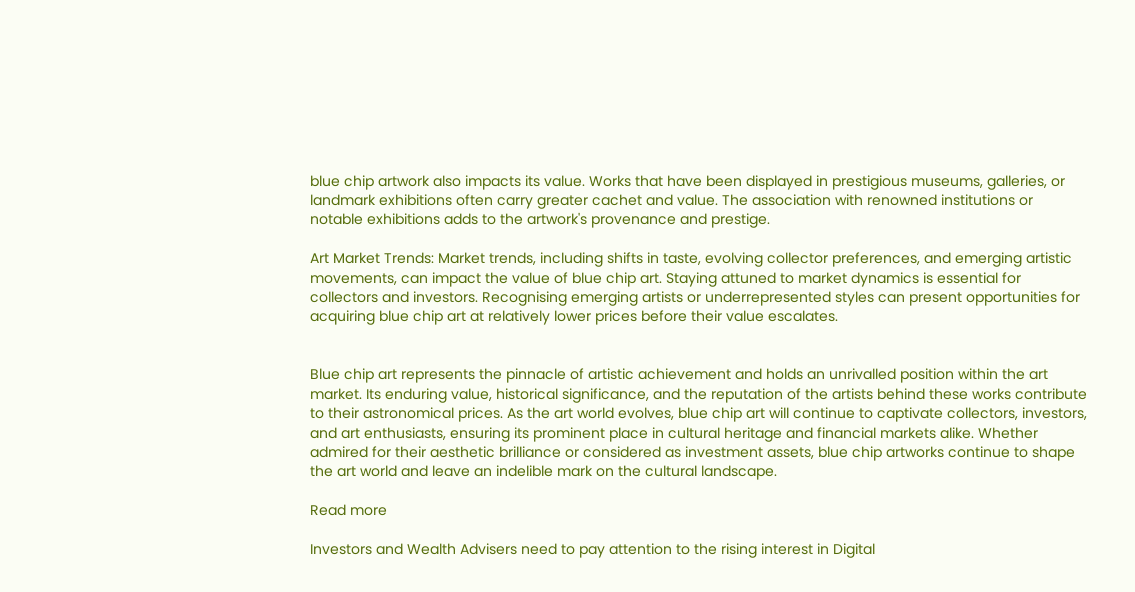blue chip artwork also impacts its value. Works that have been displayed in prestigious museums, galleries, or landmark exhibitions often carry greater cachet and value. The association with renowned institutions or notable exhibitions adds to the artwork's provenance and prestige.

Art Market Trends: Market trends, including shifts in taste, evolving collector preferences, and emerging artistic movements, can impact the value of blue chip art. Staying attuned to market dynamics is essential for collectors and investors. Recognising emerging artists or underrepresented styles can present opportunities for acquiring blue chip art at relatively lower prices before their value escalates.


Blue chip art represents the pinnacle of artistic achievement and holds an unrivalled position within the art market. Its enduring value, historical significance, and the reputation of the artists behind these works contribute to their astronomical prices. As the art world evolves, blue chip art will continue to captivate collectors, investors, and art enthusiasts, ensuring its prominent place in cultural heritage and financial markets alike. Whether admired for their aesthetic brilliance or considered as investment assets, blue chip artworks continue to shape the art world and leave an indelible mark on the cultural landscape.

Read more

Investors and Wealth Advisers need to pay attention to the rising interest in Digital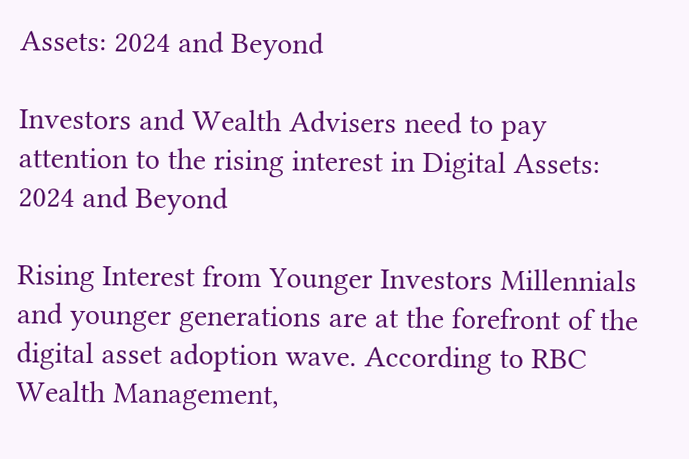Assets: 2024 and Beyond

Investors and Wealth Advisers need to pay attention to the rising interest in Digital Assets: 2024 and Beyond

Rising Interest from Younger Investors Millennials and younger generations are at the forefront of the digital asset adoption wave. According to RBC Wealth Management,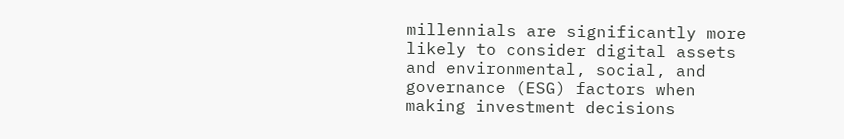millennials are significantly more likely to consider digital assets and environmental, social, and governance (ESG) factors when making investment decisions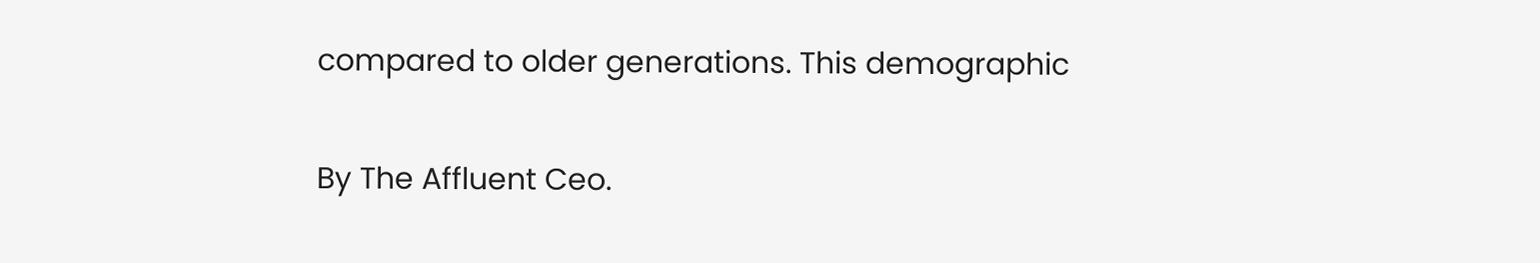compared to older generations. This demographic

By The Affluent Ceo.